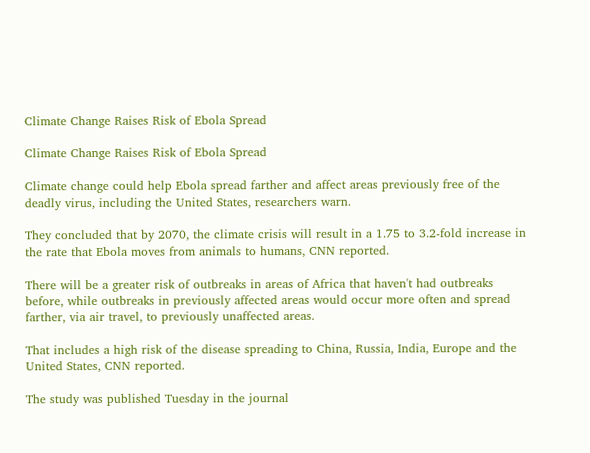Climate Change Raises Risk of Ebola Spread

Climate Change Raises Risk of Ebola Spread

Climate change could help Ebola spread farther and affect areas previously free of the deadly virus, including the United States, researchers warn.

They concluded that by 2070, the climate crisis will result in a 1.75 to 3.2-fold increase in the rate that Ebola moves from animals to humans, CNN reported.

There will be a greater risk of outbreaks in areas of Africa that haven't had outbreaks before, while outbreaks in previously affected areas would occur more often and spread farther, via air travel, to previously unaffected areas.

That includes a high risk of the disease spreading to China, Russia, India, Europe and the United States, CNN reported.

The study was published Tuesday in the journal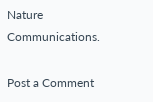Nature Communications.

Post a Comment